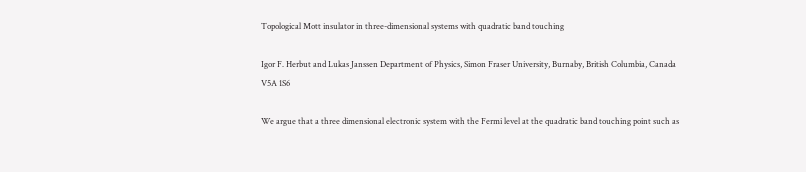Topological Mott insulator in three-dimensional systems with quadratic band touching

Igor F. Herbut and Lukas Janssen Department of Physics, Simon Fraser University, Burnaby, British Columbia, Canada V5A 1S6

We argue that a three dimensional electronic system with the Fermi level at the quadratic band touching point such as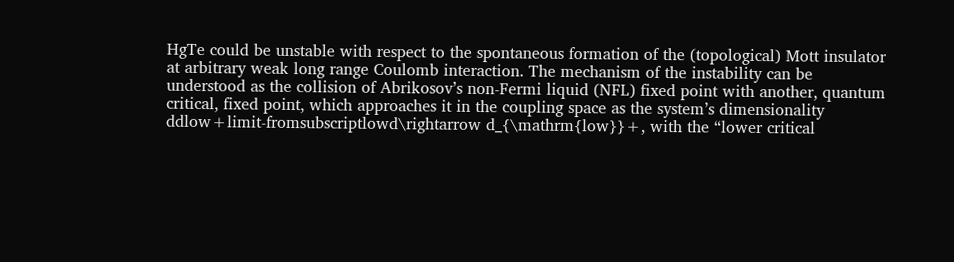HgTe could be unstable with respect to the spontaneous formation of the (topological) Mott insulator at arbitrary weak long range Coulomb interaction. The mechanism of the instability can be understood as the collision of Abrikosov’s non-Fermi liquid (NFL) fixed point with another, quantum critical, fixed point, which approaches it in the coupling space as the system’s dimensionality ddlow+limit-fromsubscriptlowd\rightarrow d_{\mathrm{low}}+, with the “lower critical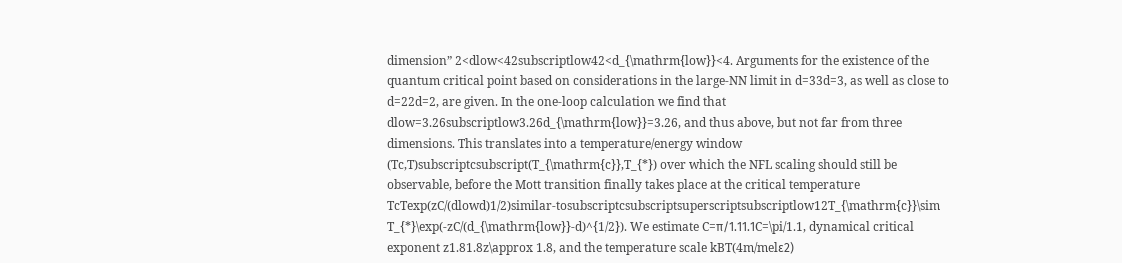dimension” 2<dlow<42subscriptlow42<d_{\mathrm{low}}<4. Arguments for the existence of the quantum critical point based on considerations in the large-NN limit in d=33d=3, as well as close to d=22d=2, are given. In the one-loop calculation we find that dlow=3.26subscriptlow3.26d_{\mathrm{low}}=3.26, and thus above, but not far from three dimensions. This translates into a temperature/energy window (Tc,T)subscriptcsubscript(T_{\mathrm{c}},T_{*}) over which the NFL scaling should still be observable, before the Mott transition finally takes place at the critical temperature TcTexp(zC/(dlowd)1/2)similar-tosubscriptcsubscriptsuperscriptsubscriptlow12T_{\mathrm{c}}\sim T_{*}\exp(-zC/(d_{\mathrm{low}}-d)^{1/2}). We estimate C=π/1.11.1C=\pi/1.1, dynamical critical exponent z1.81.8z\approx 1.8, and the temperature scale kBT(4m/melε2)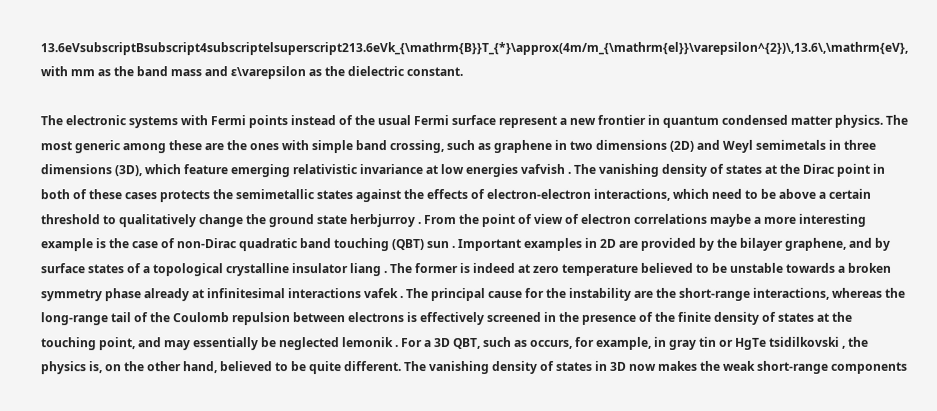13.6eVsubscriptBsubscript4subscriptelsuperscript213.6eVk_{\mathrm{B}}T_{*}\approx(4m/m_{\mathrm{el}}\varepsilon^{2})\,13.6\,\mathrm{eV}, with mm as the band mass and ε\varepsilon as the dielectric constant.

The electronic systems with Fermi points instead of the usual Fermi surface represent a new frontier in quantum condensed matter physics. The most generic among these are the ones with simple band crossing, such as graphene in two dimensions (2D) and Weyl semimetals in three dimensions (3D), which feature emerging relativistic invariance at low energies vafvish . The vanishing density of states at the Dirac point in both of these cases protects the semimetallic states against the effects of electron-electron interactions, which need to be above a certain threshold to qualitatively change the ground state herbjurroy . From the point of view of electron correlations maybe a more interesting example is the case of non-Dirac quadratic band touching (QBT) sun . Important examples in 2D are provided by the bilayer graphene, and by surface states of a topological crystalline insulator liang . The former is indeed at zero temperature believed to be unstable towards a broken symmetry phase already at infinitesimal interactions vafek . The principal cause for the instability are the short-range interactions, whereas the long-range tail of the Coulomb repulsion between electrons is effectively screened in the presence of the finite density of states at the touching point, and may essentially be neglected lemonik . For a 3D QBT, such as occurs, for example, in gray tin or HgTe tsidilkovski , the physics is, on the other hand, believed to be quite different. The vanishing density of states in 3D now makes the weak short-range components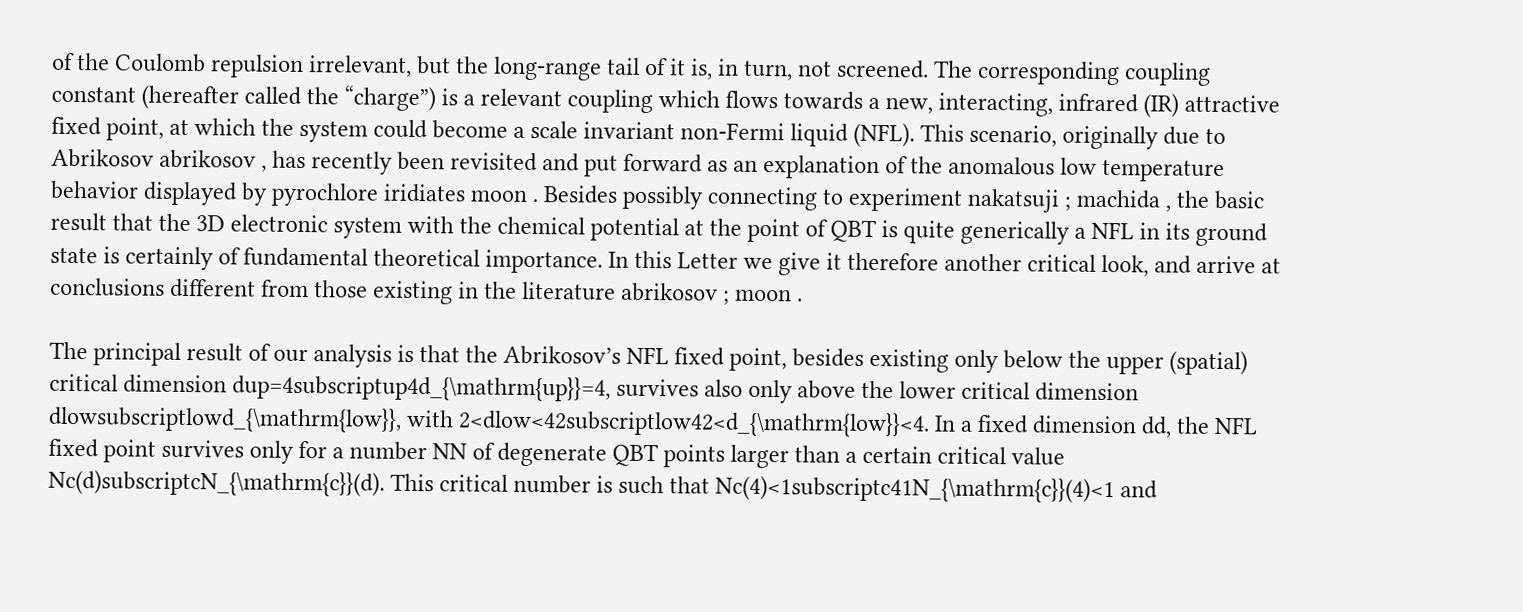of the Coulomb repulsion irrelevant, but the long-range tail of it is, in turn, not screened. The corresponding coupling constant (hereafter called the “charge”) is a relevant coupling which flows towards a new, interacting, infrared (IR) attractive fixed point, at which the system could become a scale invariant non-Fermi liquid (NFL). This scenario, originally due to Abrikosov abrikosov , has recently been revisited and put forward as an explanation of the anomalous low temperature behavior displayed by pyrochlore iridiates moon . Besides possibly connecting to experiment nakatsuji ; machida , the basic result that the 3D electronic system with the chemical potential at the point of QBT is quite generically a NFL in its ground state is certainly of fundamental theoretical importance. In this Letter we give it therefore another critical look, and arrive at conclusions different from those existing in the literature abrikosov ; moon .

The principal result of our analysis is that the Abrikosov’s NFL fixed point, besides existing only below the upper (spatial) critical dimension dup=4subscriptup4d_{\mathrm{up}}=4, survives also only above the lower critical dimension dlowsubscriptlowd_{\mathrm{low}}, with 2<dlow<42subscriptlow42<d_{\mathrm{low}}<4. In a fixed dimension dd, the NFL fixed point survives only for a number NN of degenerate QBT points larger than a certain critical value Nc(d)subscriptcN_{\mathrm{c}}(d). This critical number is such that Nc(4)<1subscriptc41N_{\mathrm{c}}(4)<1 and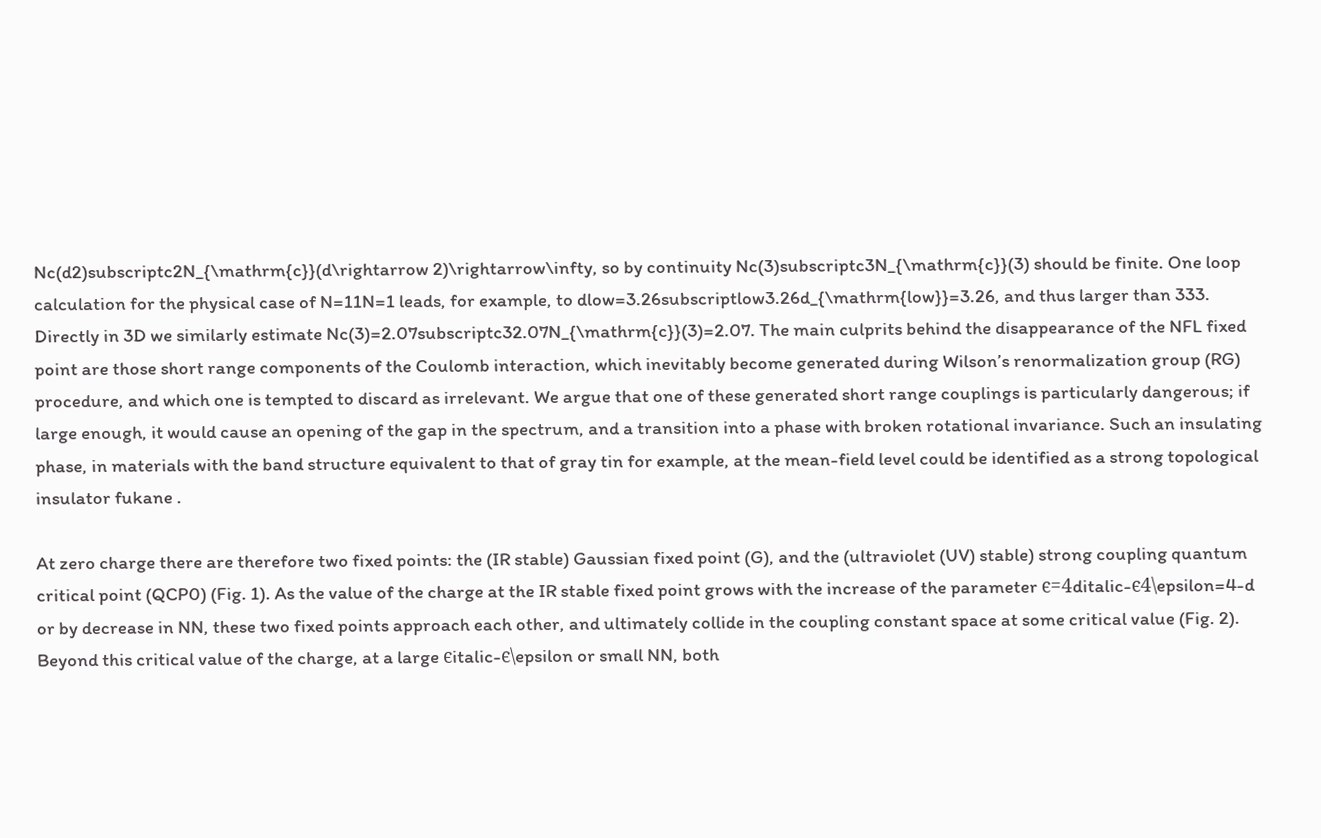Nc(d2)subscriptc2N_{\mathrm{c}}(d\rightarrow 2)\rightarrow\infty, so by continuity Nc(3)subscriptc3N_{\mathrm{c}}(3) should be finite. One loop calculation for the physical case of N=11N=1 leads, for example, to dlow=3.26subscriptlow3.26d_{\mathrm{low}}=3.26, and thus larger than 333. Directly in 3D we similarly estimate Nc(3)=2.07subscriptc32.07N_{\mathrm{c}}(3)=2.07. The main culprits behind the disappearance of the NFL fixed point are those short range components of the Coulomb interaction, which inevitably become generated during Wilson’s renormalization group (RG) procedure, and which one is tempted to discard as irrelevant. We argue that one of these generated short range couplings is particularly dangerous; if large enough, it would cause an opening of the gap in the spectrum, and a transition into a phase with broken rotational invariance. Such an insulating phase, in materials with the band structure equivalent to that of gray tin for example, at the mean-field level could be identified as a strong topological insulator fukane .

At zero charge there are therefore two fixed points: the (IR stable) Gaussian fixed point (G), and the (ultraviolet (UV) stable) strong coupling quantum critical point (QCP0) (Fig. 1). As the value of the charge at the IR stable fixed point grows with the increase of the parameter ϵ=4ditalic-ϵ4\epsilon=4-d or by decrease in NN, these two fixed points approach each other, and ultimately collide in the coupling constant space at some critical value (Fig. 2). Beyond this critical value of the charge, at a large ϵitalic-ϵ\epsilon or small NN, both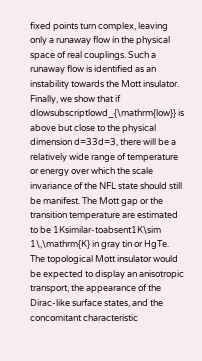fixed points turn complex, leaving only a runaway flow in the physical space of real couplings. Such a runaway flow is identified as an instability towards the Mott insulator. Finally, we show that if dlowsubscriptlowd_{\mathrm{low}} is above but close to the physical dimension d=33d=3, there will be a relatively wide range of temperature or energy over which the scale invariance of the NFL state should still be manifest. The Mott gap or the transition temperature are estimated to be 1Ksimilar-toabsent1K\sim 1\,\mathrm{K} in gray tin or HgTe. The topological Mott insulator would be expected to display an anisotropic transport, the appearance of the Dirac-like surface states, and the concomitant characteristic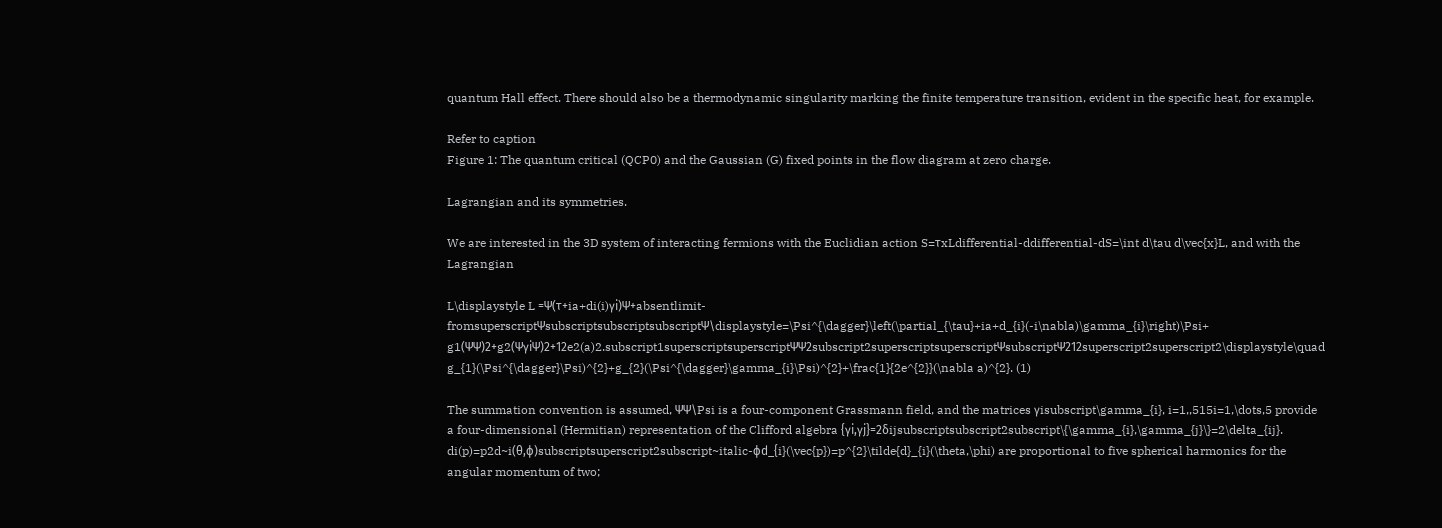quantum Hall effect. There should also be a thermodynamic singularity marking the finite temperature transition, evident in the specific heat, for example.

Refer to caption
Figure 1: The quantum critical (QCP0) and the Gaussian (G) fixed points in the flow diagram at zero charge.

Lagrangian and its symmetries.

We are interested in the 3D system of interacting fermions with the Euclidian action S=τxLdifferential-ddifferential-dS=\int d\tau d\vec{x}L, and with the Lagrangian

L\displaystyle L =Ψ(τ+ia+di(i)γi)Ψ+absentlimit-fromsuperscriptΨsubscriptsubscriptsubscriptΨ\displaystyle=\Psi^{\dagger}\left(\partial_{\tau}+ia+d_{i}(-i\nabla)\gamma_{i}\right)\Psi+
g1(ΨΨ)2+g2(ΨγiΨ)2+12e2(a)2.subscript1superscriptsuperscriptΨΨ2subscript2superscriptsuperscriptΨsubscriptΨ212superscript2superscript2\displaystyle\quad g_{1}(\Psi^{\dagger}\Psi)^{2}+g_{2}(\Psi^{\dagger}\gamma_{i}\Psi)^{2}+\frac{1}{2e^{2}}(\nabla a)^{2}. (1)

The summation convention is assumed, ΨΨ\Psi is a four-component Grassmann field, and the matrices γisubscript\gamma_{i}, i=1,,515i=1,\dots,5 provide a four-dimensional (Hermitian) representation of the Clifford algebra {γi,γj}=2δijsubscriptsubscript2subscript\{\gamma_{i},\gamma_{j}\}=2\delta_{ij}. di(p)=p2d~i(θ,ϕ)subscriptsuperscript2subscript~italic-ϕd_{i}(\vec{p})=p^{2}\tilde{d}_{i}(\theta,\phi) are proportional to five spherical harmonics for the angular momentum of two;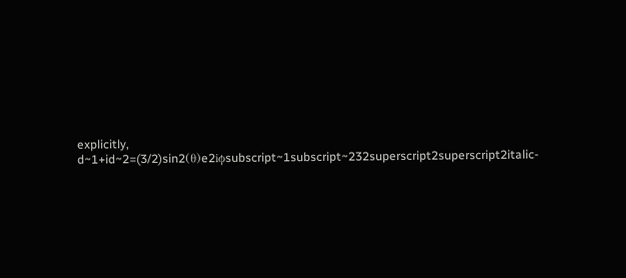explicitly, d~1+id~2=(3/2)sin2(θ)e2iϕsubscript~1subscript~232superscript2superscript2italic-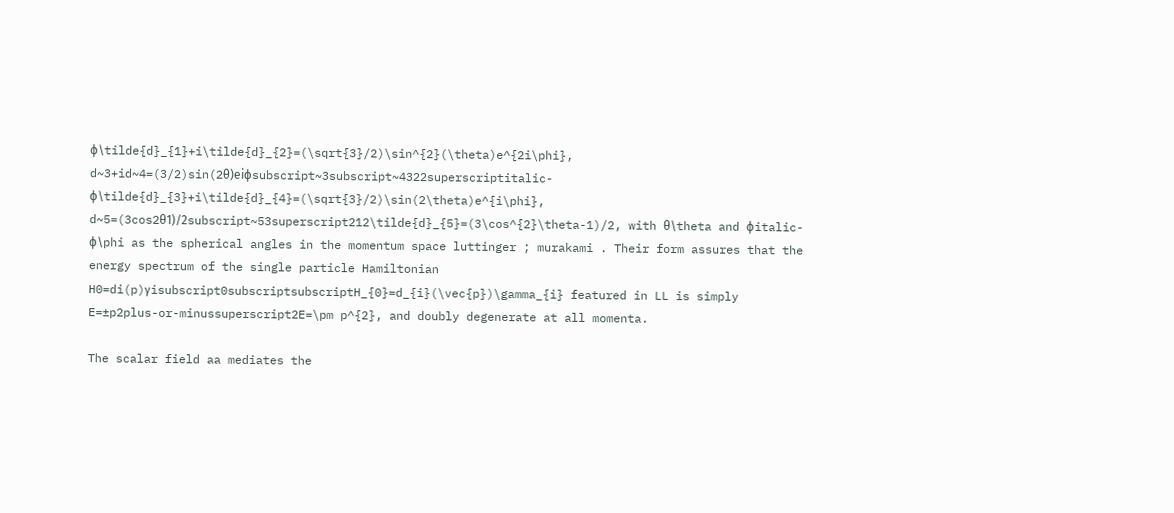ϕ\tilde{d}_{1}+i\tilde{d}_{2}=(\sqrt{3}/2)\sin^{2}(\theta)e^{2i\phi}, d~3+id~4=(3/2)sin(2θ)eiϕsubscript~3subscript~4322superscriptitalic-ϕ\tilde{d}_{3}+i\tilde{d}_{4}=(\sqrt{3}/2)\sin(2\theta)e^{i\phi}, d~5=(3cos2θ1)/2subscript~53superscript212\tilde{d}_{5}=(3\cos^{2}\theta-1)/2, with θ\theta and ϕitalic-ϕ\phi as the spherical angles in the momentum space luttinger ; murakami . Their form assures that the energy spectrum of the single particle Hamiltonian H0=di(p)γisubscript0subscriptsubscriptH_{0}=d_{i}(\vec{p})\gamma_{i} featured in LL is simply E=±p2plus-or-minussuperscript2E=\pm p^{2}, and doubly degenerate at all momenta.

The scalar field aa mediates the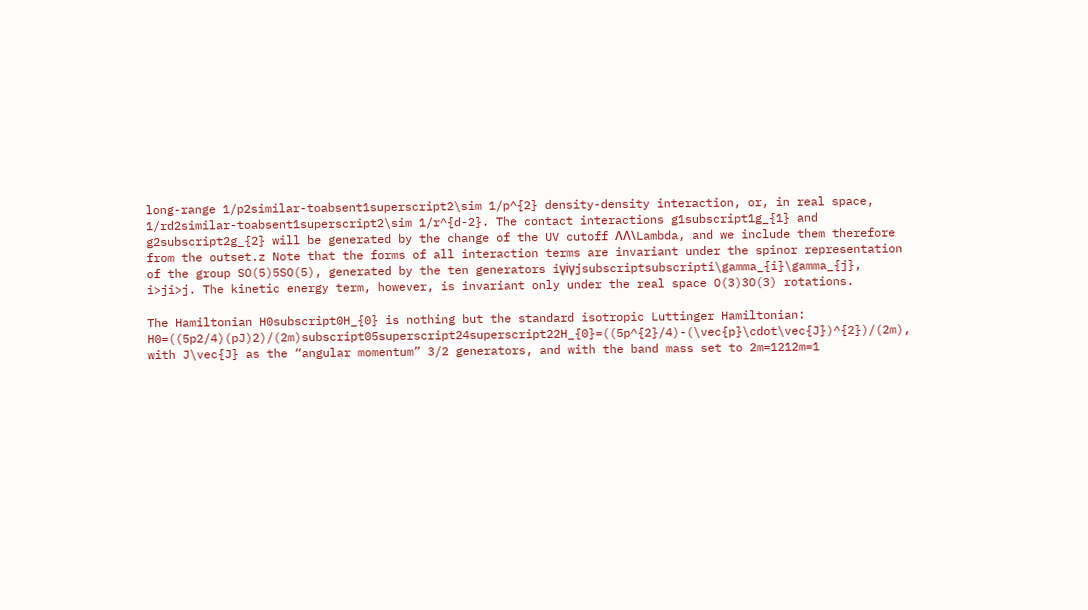long-range 1/p2similar-toabsent1superscript2\sim 1/p^{2} density-density interaction, or, in real space, 1/rd2similar-toabsent1superscript2\sim 1/r^{d-2}. The contact interactions g1subscript1g_{1} and g2subscript2g_{2} will be generated by the change of the UV cutoff ΛΛ\Lambda, and we include them therefore from the outset.z Note that the forms of all interaction terms are invariant under the spinor representation of the group SO(5)5SO(5), generated by the ten generators iγiγjsubscriptsubscripti\gamma_{i}\gamma_{j}, i>ji>j. The kinetic energy term, however, is invariant only under the real space O(3)3O(3) rotations.

The Hamiltonian H0subscript0H_{0} is nothing but the standard isotropic Luttinger Hamiltonian: H0=((5p2/4)(pJ)2)/(2m)subscript05superscript24superscript22H_{0}=((5p^{2}/4)-(\vec{p}\cdot\vec{J})^{2})/(2m), with J\vec{J} as the “angular momentum” 3/2 generators, and with the band mass set to 2m=1212m=1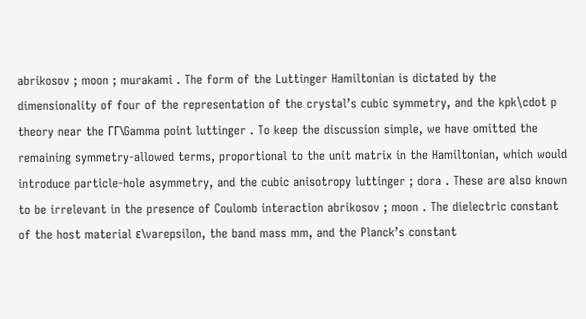abrikosov ; moon ; murakami . The form of the Luttinger Hamiltonian is dictated by the dimensionality of four of the representation of the crystal’s cubic symmetry, and the kpk\cdot p theory near the ΓΓ\Gamma point luttinger . To keep the discussion simple, we have omitted the remaining symmetry-allowed terms, proportional to the unit matrix in the Hamiltonian, which would introduce particle-hole asymmetry, and the cubic anisotropy luttinger ; dora . These are also known to be irrelevant in the presence of Coulomb interaction abrikosov ; moon . The dielectric constant of the host material ε\varepsilon, the band mass mm, and the Planck’s constant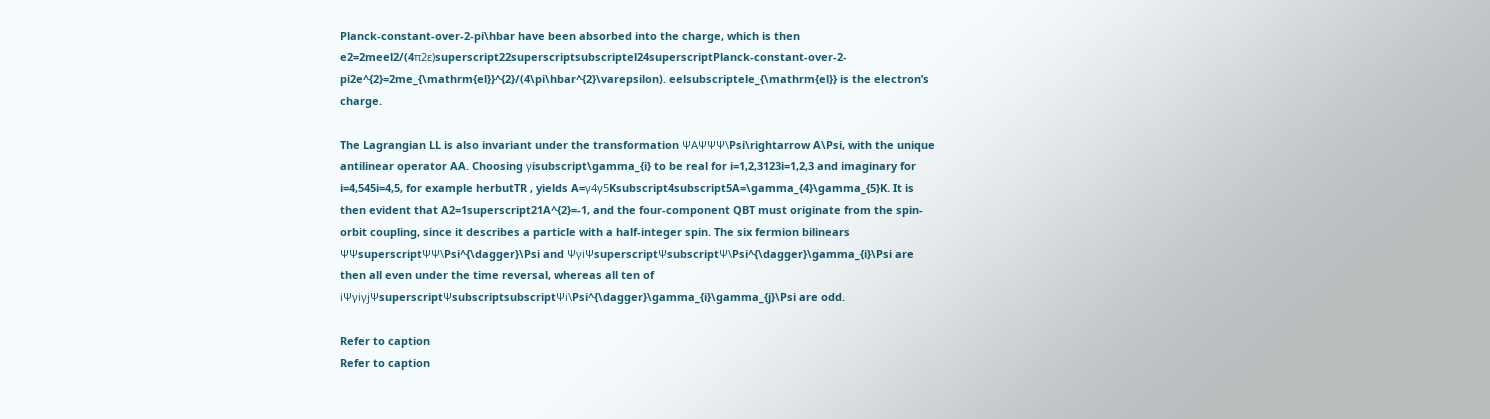Planck-constant-over-2-pi\hbar have been absorbed into the charge, which is then e2=2meel2/(4π2ε)superscript22superscriptsubscriptel24superscriptPlanck-constant-over-2-pi2e^{2}=2me_{\mathrm{el}}^{2}/(4\pi\hbar^{2}\varepsilon). eelsubscriptele_{\mathrm{el}} is the electron’s charge.

The Lagrangian LL is also invariant under the transformation ΨAΨΨΨ\Psi\rightarrow A\Psi, with the unique antilinear operator AA. Choosing γisubscript\gamma_{i} to be real for i=1,2,3123i=1,2,3 and imaginary for i=4,545i=4,5, for example herbutTR , yields A=γ4γ5Ksubscript4subscript5A=\gamma_{4}\gamma_{5}K. It is then evident that A2=1superscript21A^{2}=-1, and the four-component QBT must originate from the spin-orbit coupling, since it describes a particle with a half-integer spin. The six fermion bilinears ΨΨsuperscriptΨΨ\Psi^{\dagger}\Psi and ΨγiΨsuperscriptΨsubscriptΨ\Psi^{\dagger}\gamma_{i}\Psi are then all even under the time reversal, whereas all ten of iΨγiγjΨsuperscriptΨsubscriptsubscriptΨi\Psi^{\dagger}\gamma_{i}\gamma_{j}\Psi are odd.

Refer to caption
Refer to caption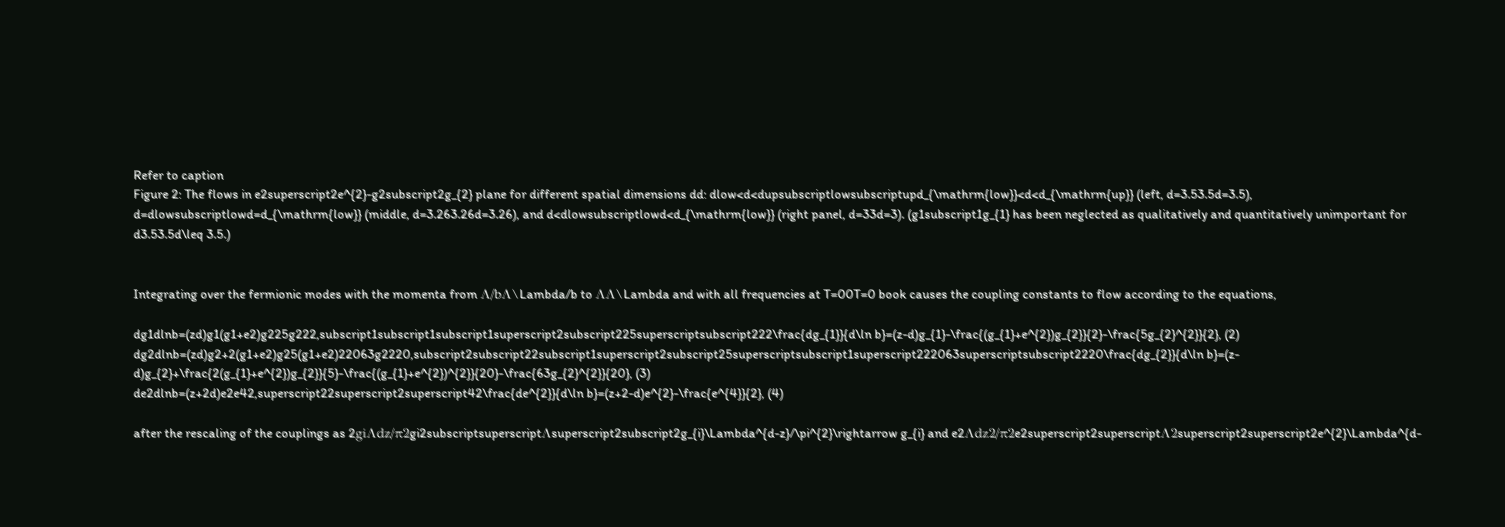Refer to caption
Figure 2: The flows in e2superscript2e^{2}-g2subscript2g_{2} plane for different spatial dimensions dd: dlow<d<dupsubscriptlowsubscriptupd_{\mathrm{low}}<d<d_{\mathrm{up}} (left, d=3.53.5d=3.5), d=dlowsubscriptlowd=d_{\mathrm{low}} (middle, d=3.263.26d=3.26), and d<dlowsubscriptlowd<d_{\mathrm{low}} (right panel, d=33d=3). (g1subscript1g_{1} has been neglected as qualitatively and quantitatively unimportant for d3.53.5d\leq 3.5.)


Integrating over the fermionic modes with the momenta from Λ/bΛ\Lambda/b to ΛΛ\Lambda and with all frequencies at T=00T=0 book causes the coupling constants to flow according to the equations,

dg1dlnb=(zd)g1(g1+e2)g225g222,subscript1subscript1subscript1superscript2subscript225superscriptsubscript222\frac{dg_{1}}{d\ln b}=(z-d)g_{1}-\frac{(g_{1}+e^{2})g_{2}}{2}-\frac{5g_{2}^{2}}{2}, (2)
dg2dlnb=(zd)g2+2(g1+e2)g25(g1+e2)22063g2220,subscript2subscript22subscript1superscript2subscript25superscriptsubscript1superscript222063superscriptsubscript2220\frac{dg_{2}}{d\ln b}=(z-d)g_{2}+\frac{2(g_{1}+e^{2})g_{2}}{5}-\frac{(g_{1}+e^{2})^{2}}{20}-\frac{63g_{2}^{2}}{20}, (3)
de2dlnb=(z+2d)e2e42,superscript22superscript2superscript42\frac{de^{2}}{d\ln b}=(z+2-d)e^{2}-\frac{e^{4}}{2}, (4)

after the rescaling of the couplings as 2giΛdz/π2gi2subscriptsuperscriptΛsuperscript2subscript2g_{i}\Lambda^{d-z}/\pi^{2}\rightarrow g_{i} and e2Λdz2/π2e2superscript2superscriptΛ2superscript2superscript2e^{2}\Lambda^{d-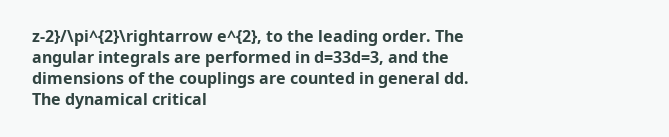z-2}/\pi^{2}\rightarrow e^{2}, to the leading order. The angular integrals are performed in d=33d=3, and the dimensions of the couplings are counted in general dd. The dynamical critical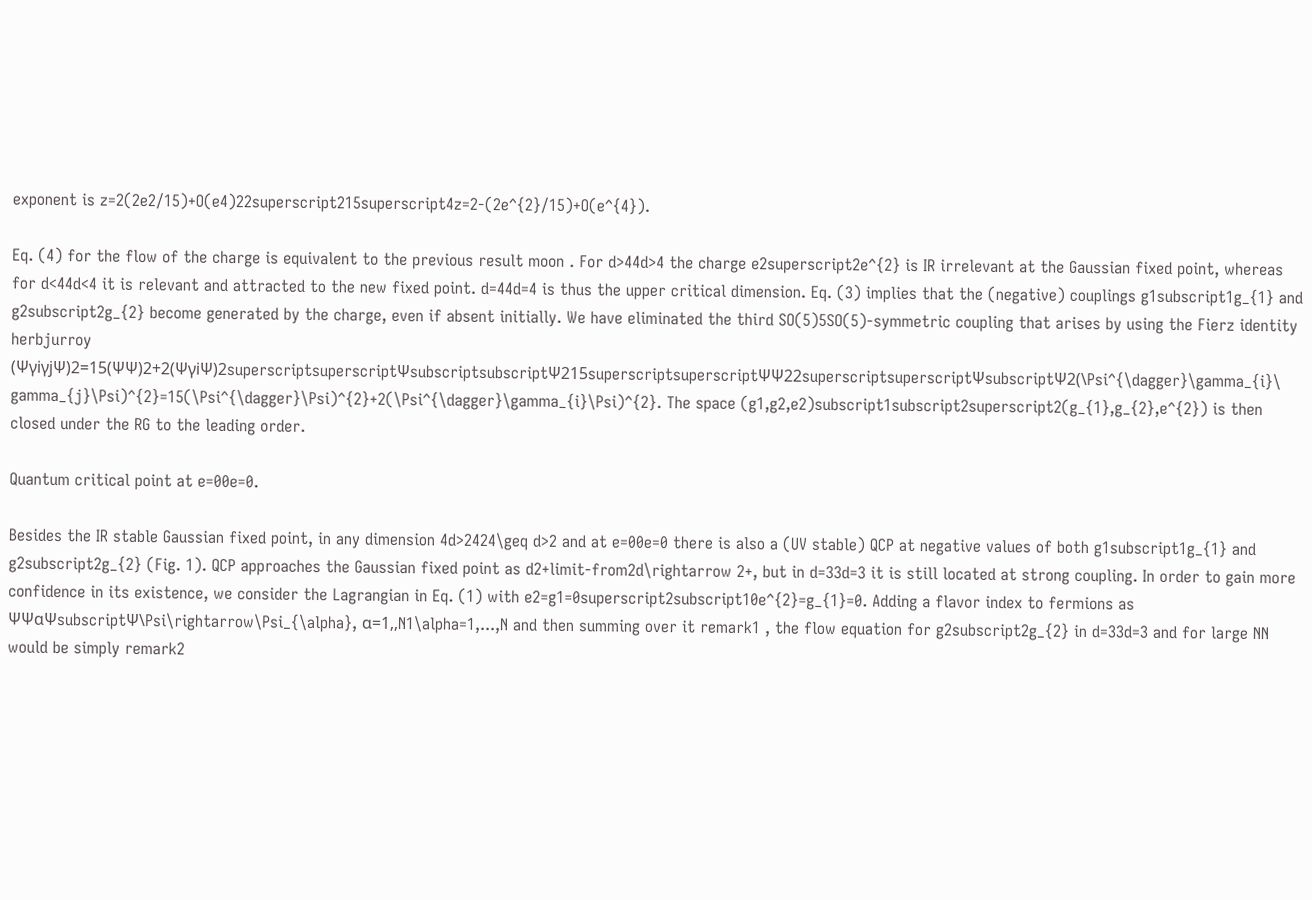exponent is z=2(2e2/15)+O(e4)22superscript215superscript4z=2-(2e^{2}/15)+O(e^{4}).

Eq. (4) for the flow of the charge is equivalent to the previous result moon . For d>44d>4 the charge e2superscript2e^{2} is IR irrelevant at the Gaussian fixed point, whereas for d<44d<4 it is relevant and attracted to the new fixed point. d=44d=4 is thus the upper critical dimension. Eq. (3) implies that the (negative) couplings g1subscript1g_{1} and g2subscript2g_{2} become generated by the charge, even if absent initially. We have eliminated the third SO(5)5SO(5)-symmetric coupling that arises by using the Fierz identity herbjurroy (ΨγiγjΨ)2=15(ΨΨ)2+2(ΨγiΨ)2superscriptsuperscriptΨsubscriptsubscriptΨ215superscriptsuperscriptΨΨ22superscriptsuperscriptΨsubscriptΨ2(\Psi^{\dagger}\gamma_{i}\gamma_{j}\Psi)^{2}=15(\Psi^{\dagger}\Psi)^{2}+2(\Psi^{\dagger}\gamma_{i}\Psi)^{2}. The space (g1,g2,e2)subscript1subscript2superscript2(g_{1},g_{2},e^{2}) is then closed under the RG to the leading order.

Quantum critical point at e=00e=0.

Besides the IR stable Gaussian fixed point, in any dimension 4d>2424\geq d>2 and at e=00e=0 there is also a (UV stable) QCP at negative values of both g1subscript1g_{1} and g2subscript2g_{2} (Fig. 1). QCP approaches the Gaussian fixed point as d2+limit-from2d\rightarrow 2+, but in d=33d=3 it is still located at strong coupling. In order to gain more confidence in its existence, we consider the Lagrangian in Eq. (1) with e2=g1=0superscript2subscript10e^{2}=g_{1}=0. Adding a flavor index to fermions as ΨΨαΨsubscriptΨ\Psi\rightarrow\Psi_{\alpha}, α=1,,N1\alpha=1,...,N and then summing over it remark1 , the flow equation for g2subscript2g_{2} in d=33d=3 and for large NN would be simply remark2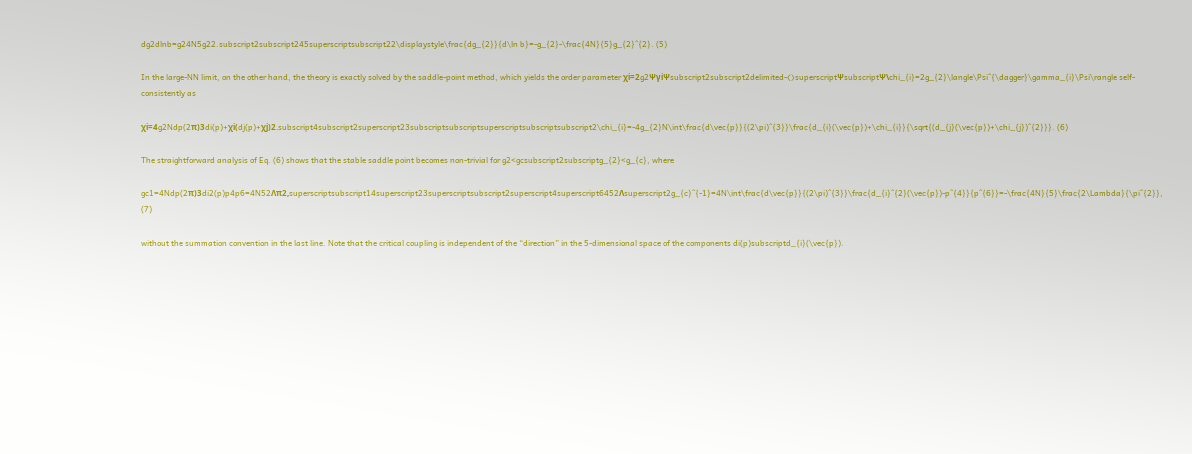dg2dlnb=g24N5g22.subscript2subscript245superscriptsubscript22\displaystyle\frac{dg_{2}}{d\ln b}=-g_{2}-\frac{4N}{5}g_{2}^{2}. (5)

In the large-NN limit, on the other hand, the theory is exactly solved by the saddle-point method, which yields the order parameter χi=2g2ΨγiΨsubscript2subscript2delimited-⟨⟩superscriptΨsubscriptΨ\chi_{i}=2g_{2}\langle\Psi^{\dagger}\gamma_{i}\Psi\rangle self-consistently as

χi=4g2Ndp(2π)3di(p)+χi(dj(p)+χj)2.subscript4subscript2superscript23subscriptsubscriptsuperscriptsubscriptsubscript2\chi_{i}=-4g_{2}N\int\frac{d\vec{p}}{(2\pi)^{3}}\frac{d_{i}(\vec{p})+\chi_{i}}{\sqrt{(d_{j}(\vec{p})+\chi_{j})^{2}}}. (6)

The straightforward analysis of Eq. (6) shows that the stable saddle point becomes non-trivial for g2<gcsubscript2subscriptg_{2}<g_{c}, where

gc1=4Ndp(2π)3di2(p)p4p6=4N52Λπ2,superscriptsubscript14superscript23superscriptsubscript2superscript4superscript6452Λsuperscript2g_{c}^{-1}=4N\int\frac{d\vec{p}}{(2\pi)^{3}}\frac{d_{i}^{2}(\vec{p})-p^{4}}{p^{6}}=-\frac{4N}{5}\frac{2\Lambda}{\pi^{2}}, (7)

without the summation convention in the last line. Note that the critical coupling is independent of the “direction” in the 5-dimensional space of the components di(p)subscriptd_{i}(\vec{p}).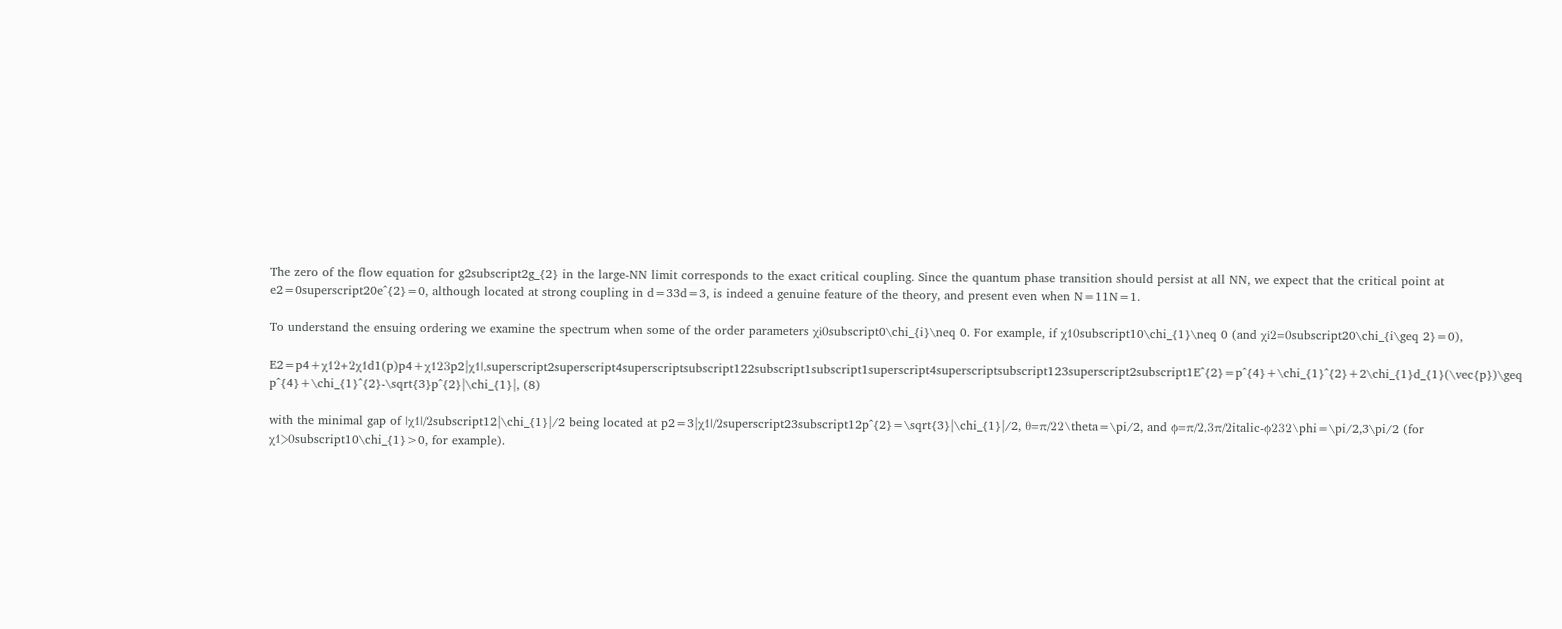The zero of the flow equation for g2subscript2g_{2} in the large-NN limit corresponds to the exact critical coupling. Since the quantum phase transition should persist at all NN, we expect that the critical point at e2=0superscript20e^{2}=0, although located at strong coupling in d=33d=3, is indeed a genuine feature of the theory, and present even when N=11N=1.

To understand the ensuing ordering we examine the spectrum when some of the order parameters χi0subscript0\chi_{i}\neq 0. For example, if χ10subscript10\chi_{1}\neq 0 (and χi2=0subscript20\chi_{i\geq 2}=0),

E2=p4+χ12+2χ1d1(p)p4+χ123p2|χ1|,superscript2superscript4superscriptsubscript122subscript1subscript1superscript4superscriptsubscript123superscript2subscript1E^{2}=p^{4}+\chi_{1}^{2}+2\chi_{1}d_{1}(\vec{p})\geq p^{4}+\chi_{1}^{2}-\sqrt{3}p^{2}|\chi_{1}|, (8)

with the minimal gap of |χ1|/2subscript12|\chi_{1}|/2 being located at p2=3|χ1|/2superscript23subscript12p^{2}=\sqrt{3}|\chi_{1}|/2, θ=π/22\theta=\pi/2, and ϕ=π/2,3π/2italic-ϕ232\phi=\pi/2,3\pi/2 (for χ1>0subscript10\chi_{1}>0, for example).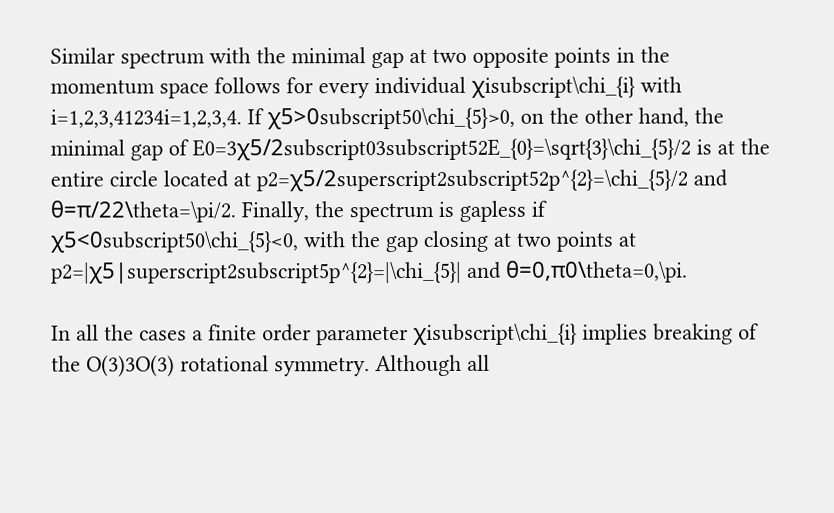Similar spectrum with the minimal gap at two opposite points in the momentum space follows for every individual χisubscript\chi_{i} with i=1,2,3,41234i=1,2,3,4. If χ5>0subscript50\chi_{5}>0, on the other hand, the minimal gap of E0=3χ5/2subscript03subscript52E_{0}=\sqrt{3}\chi_{5}/2 is at the entire circle located at p2=χ5/2superscript2subscript52p^{2}=\chi_{5}/2 and θ=π/22\theta=\pi/2. Finally, the spectrum is gapless if χ5<0subscript50\chi_{5}<0, with the gap closing at two points at p2=|χ5|superscript2subscript5p^{2}=|\chi_{5}| and θ=0,π0\theta=0,\pi.

In all the cases a finite order parameter χisubscript\chi_{i} implies breaking of the O(3)3O(3) rotational symmetry. Although all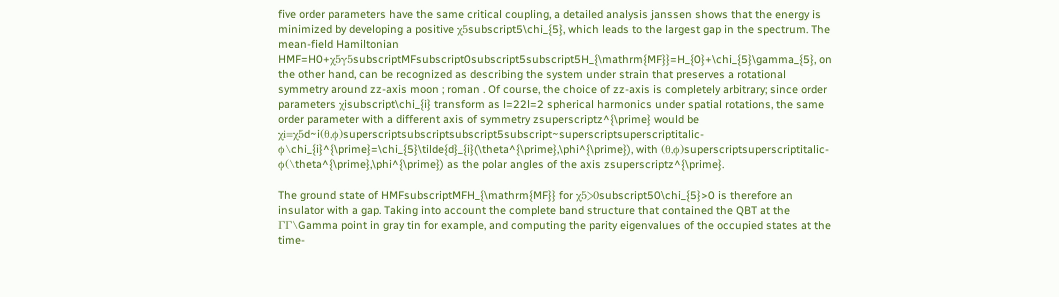five order parameters have the same critical coupling, a detailed analysis janssen shows that the energy is minimized by developing a positive χ5subscript5\chi_{5}, which leads to the largest gap in the spectrum. The mean-field Hamiltonian HMF=H0+χ5γ5subscriptMFsubscript0subscript5subscript5H_{\mathrm{MF}}=H_{0}+\chi_{5}\gamma_{5}, on the other hand, can be recognized as describing the system under strain that preserves a rotational symmetry around zz-axis moon ; roman . Of course, the choice of zz-axis is completely arbitrary; since order parameters χisubscript\chi_{i} transform as l=22l=2 spherical harmonics under spatial rotations, the same order parameter with a different axis of symmetry zsuperscriptz^{\prime} would be χi=χ5d~i(θ,ϕ)superscriptsubscriptsubscript5subscript~superscriptsuperscriptitalic-ϕ\chi_{i}^{\prime}=\chi_{5}\tilde{d}_{i}(\theta^{\prime},\phi^{\prime}), with (θ,ϕ)superscriptsuperscriptitalic-ϕ(\theta^{\prime},\phi^{\prime}) as the polar angles of the axis zsuperscriptz^{\prime}.

The ground state of HMFsubscriptMFH_{\mathrm{MF}} for χ5>0subscript50\chi_{5}>0 is therefore an insulator with a gap. Taking into account the complete band structure that contained the QBT at the ΓΓ\Gamma point in gray tin for example, and computing the parity eigenvalues of the occupied states at the time-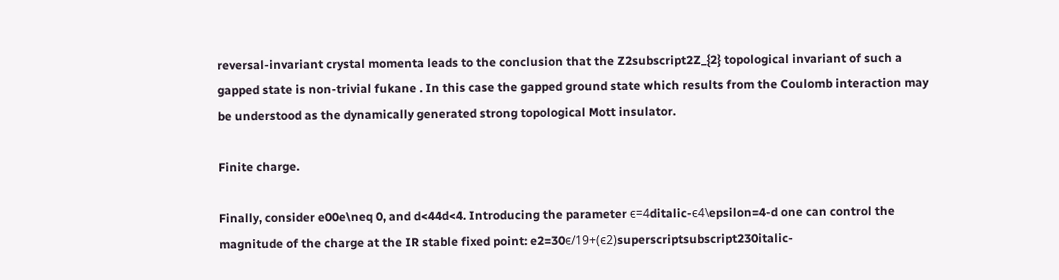reversal-invariant crystal momenta leads to the conclusion that the Z2subscript2Z_{2} topological invariant of such a gapped state is non-trivial fukane . In this case the gapped ground state which results from the Coulomb interaction may be understood as the dynamically generated strong topological Mott insulator.

Finite charge.

Finally, consider e00e\neq 0, and d<44d<4. Introducing the parameter ϵ=4ditalic-ϵ4\epsilon=4-d one can control the magnitude of the charge at the IR stable fixed point: e2=30ϵ/19+(ϵ2)superscriptsubscript230italic-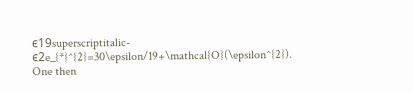ϵ19superscriptitalic-ϵ2e_{*}^{2}=30\epsilon/19+\mathcal{O}(\epsilon^{2}). One then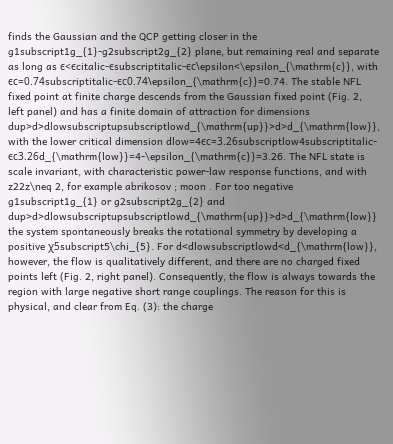finds the Gaussian and the QCP getting closer in the g1subscript1g_{1}-g2subscript2g_{2} plane, but remaining real and separate as long as ϵ<ϵcitalic-ϵsubscriptitalic-ϵc\epsilon<\epsilon_{\mathrm{c}}, with ϵc=0.74subscriptitalic-ϵc0.74\epsilon_{\mathrm{c}}=0.74. The stable NFL fixed point at finite charge descends from the Gaussian fixed point (Fig. 2, left panel) and has a finite domain of attraction for dimensions dup>d>dlowsubscriptupsubscriptlowd_{\mathrm{up}}>d>d_{\mathrm{low}}, with the lower critical dimension dlow=4ϵc=3.26subscriptlow4subscriptitalic-ϵc3.26d_{\mathrm{low}}=4-\epsilon_{\mathrm{c}}=3.26. The NFL state is scale invariant, with characteristic power-law response functions, and with z22z\neq 2, for example abrikosov ; moon . For too negative g1subscript1g_{1} or g2subscript2g_{2} and dup>d>dlowsubscriptupsubscriptlowd_{\mathrm{up}}>d>d_{\mathrm{low}} the system spontaneously breaks the rotational symmetry by developing a positive χ5subscript5\chi_{5}. For d<dlowsubscriptlowd<d_{\mathrm{low}}, however, the flow is qualitatively different, and there are no charged fixed points left (Fig. 2, right panel). Consequently, the flow is always towards the region with large negative short range couplings. The reason for this is physical, and clear from Eq. (3): the charge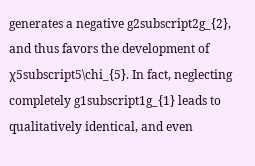generates a negative g2subscript2g_{2}, and thus favors the development of χ5subscript5\chi_{5}. In fact, neglecting completely g1subscript1g_{1} leads to qualitatively identical, and even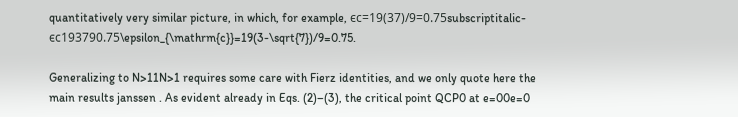quantitatively very similar picture, in which, for example, ϵc=19(37)/9=0.75subscriptitalic-ϵc193790.75\epsilon_{\mathrm{c}}=19(3-\sqrt{7})/9=0.75.

Generalizing to N>11N>1 requires some care with Fierz identities, and we only quote here the main results janssen . As evident already in Eqs. (2)–(3), the critical point QCP0 at e=00e=0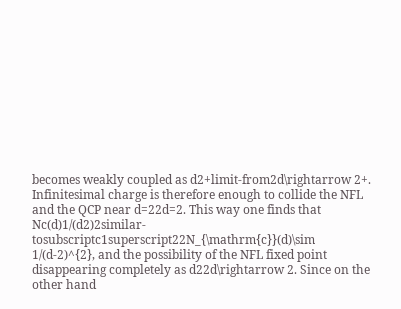becomes weakly coupled as d2+limit-from2d\rightarrow 2+. Infinitesimal charge is therefore enough to collide the NFL and the QCP near d=22d=2. This way one finds that Nc(d)1/(d2)2similar-tosubscriptc1superscript22N_{\mathrm{c}}(d)\sim 1/(d-2)^{2}, and the possibility of the NFL fixed point disappearing completely as d22d\rightarrow 2. Since on the other hand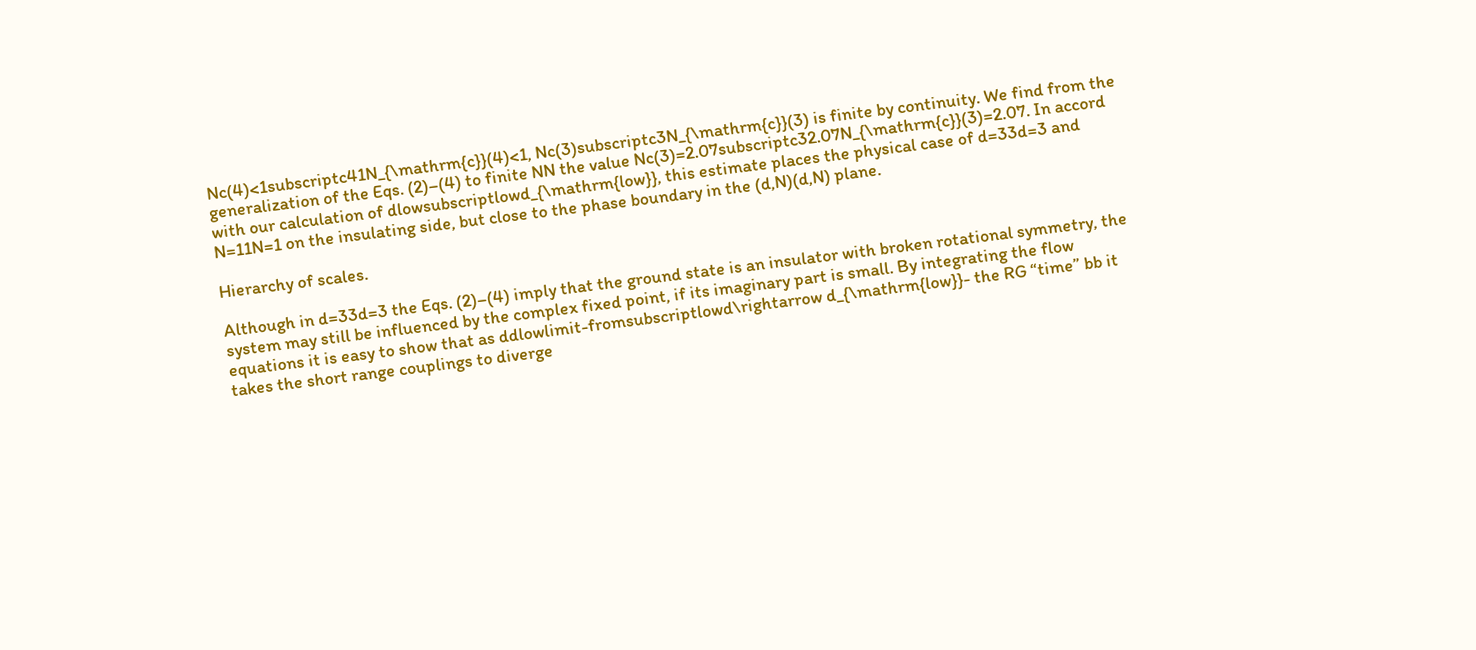Nc(4)<1subscriptc41N_{\mathrm{c}}(4)<1, Nc(3)subscriptc3N_{\mathrm{c}}(3) is finite by continuity. We find from the generalization of the Eqs. (2)–(4) to finite NN the value Nc(3)=2.07subscriptc32.07N_{\mathrm{c}}(3)=2.07. In accord with our calculation of dlowsubscriptlowd_{\mathrm{low}}, this estimate places the physical case of d=33d=3 and N=11N=1 on the insulating side, but close to the phase boundary in the (d,N)(d,N) plane.

Hierarchy of scales.

Although in d=33d=3 the Eqs. (2)–(4) imply that the ground state is an insulator with broken rotational symmetry, the system may still be influenced by the complex fixed point, if its imaginary part is small. By integrating the flow equations it is easy to show that as ddlowlimit-fromsubscriptlowd\rightarrow d_{\mathrm{low}}- the RG “time” bb it takes the short range couplings to diverge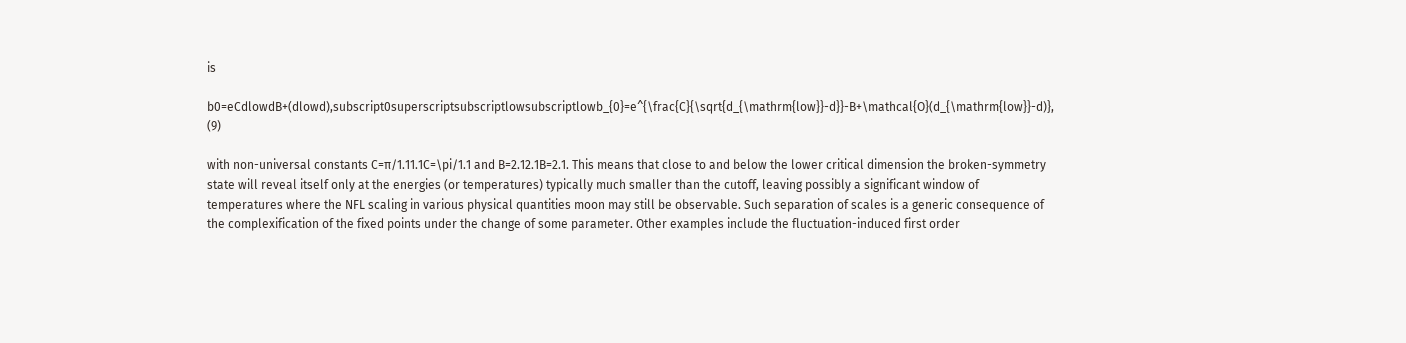is

b0=eCdlowdB+(dlowd),subscript0superscriptsubscriptlowsubscriptlowb_{0}=e^{\frac{C}{\sqrt{d_{\mathrm{low}}-d}}-B+\mathcal{O}(d_{\mathrm{low}}-d)}, (9)

with non-universal constants C=π/1.11.1C=\pi/1.1 and B=2.12.1B=2.1. This means that close to and below the lower critical dimension the broken-symmetry state will reveal itself only at the energies (or temperatures) typically much smaller than the cutoff, leaving possibly a significant window of temperatures where the NFL scaling in various physical quantities moon may still be observable. Such separation of scales is a generic consequence of the complexification of the fixed points under the change of some parameter. Other examples include the fluctuation-induced first order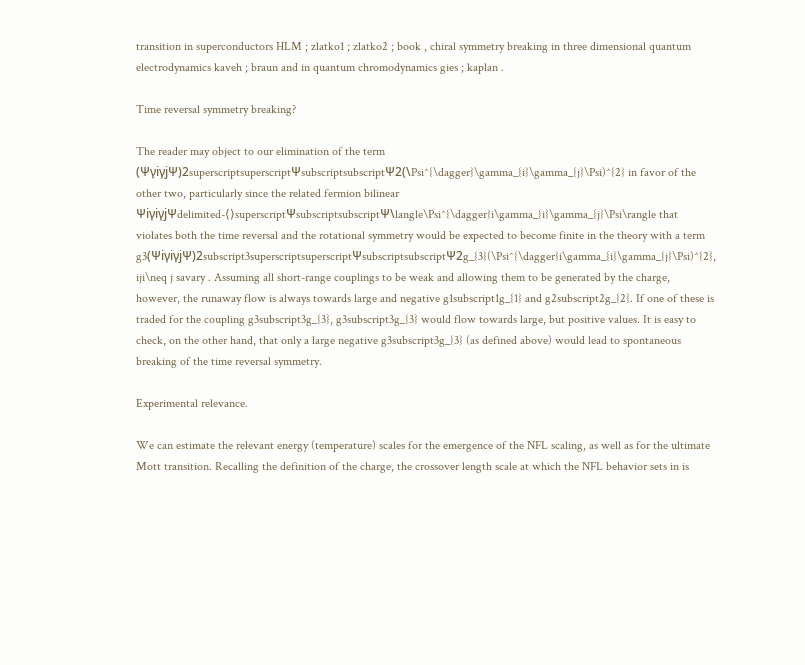transition in superconductors HLM ; zlatko1 ; zlatko2 ; book , chiral symmetry breaking in three dimensional quantum electrodynamics kaveh ; braun and in quantum chromodynamics gies ; kaplan .

Time reversal symmetry breaking?

The reader may object to our elimination of the term (ΨγiγjΨ)2superscriptsuperscriptΨsubscriptsubscriptΨ2(\Psi^{\dagger}\gamma_{i}\gamma_{j}\Psi)^{2} in favor of the other two, particularly since the related fermion bilinear ΨiγiγjΨdelimited-⟨⟩superscriptΨsubscriptsubscriptΨ\langle\Psi^{\dagger}i\gamma_{i}\gamma_{j}\Psi\rangle that violates both the time reversal and the rotational symmetry would be expected to become finite in the theory with a term g3(ΨiγiγjΨ)2subscript3superscriptsuperscriptΨsubscriptsubscriptΨ2g_{3}(\Psi^{\dagger}i\gamma_{i}\gamma_{j}\Psi)^{2}, iji\neq j savary . Assuming all short-range couplings to be weak and allowing them to be generated by the charge, however, the runaway flow is always towards large and negative g1subscript1g_{1} and g2subscript2g_{2}. If one of these is traded for the coupling g3subscript3g_{3}, g3subscript3g_{3} would flow towards large, but positive values. It is easy to check, on the other hand, that only a large negative g3subscript3g_{3} (as defined above) would lead to spontaneous breaking of the time reversal symmetry.

Experimental relevance.

We can estimate the relevant energy (temperature) scales for the emergence of the NFL scaling, as well as for the ultimate Mott transition. Recalling the definition of the charge, the crossover length scale at which the NFL behavior sets in is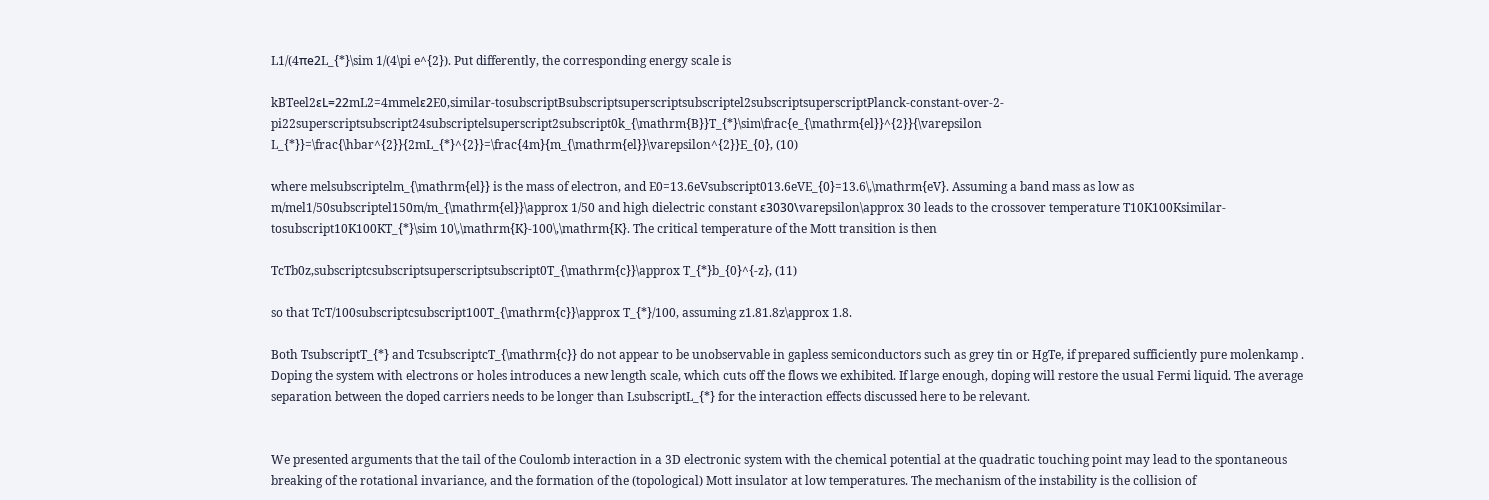L1/(4πe2L_{*}\sim 1/(4\pi e^{2}). Put differently, the corresponding energy scale is

kBTeel2εL=22mL2=4mmelε2E0,similar-tosubscriptBsubscriptsuperscriptsubscriptel2subscriptsuperscriptPlanck-constant-over-2-pi22superscriptsubscript24subscriptelsuperscript2subscript0k_{\mathrm{B}}T_{*}\sim\frac{e_{\mathrm{el}}^{2}}{\varepsilon L_{*}}=\frac{\hbar^{2}}{2mL_{*}^{2}}=\frac{4m}{m_{\mathrm{el}}\varepsilon^{2}}E_{0}, (10)

where melsubscriptelm_{\mathrm{el}} is the mass of electron, and E0=13.6eVsubscript013.6eVE_{0}=13.6\,\mathrm{eV}. Assuming a band mass as low as m/mel1/50subscriptel150m/m_{\mathrm{el}}\approx 1/50 and high dielectric constant ε3030\varepsilon\approx 30 leads to the crossover temperature T10K100Ksimilar-tosubscript10K100KT_{*}\sim 10\,\mathrm{K}-100\,\mathrm{K}. The critical temperature of the Mott transition is then

TcTb0z,subscriptcsubscriptsuperscriptsubscript0T_{\mathrm{c}}\approx T_{*}b_{0}^{-z}, (11)

so that TcT/100subscriptcsubscript100T_{\mathrm{c}}\approx T_{*}/100, assuming z1.81.8z\approx 1.8.

Both TsubscriptT_{*} and TcsubscriptcT_{\mathrm{c}} do not appear to be unobservable in gapless semiconductors such as grey tin or HgTe, if prepared sufficiently pure molenkamp . Doping the system with electrons or holes introduces a new length scale, which cuts off the flows we exhibited. If large enough, doping will restore the usual Fermi liquid. The average separation between the doped carriers needs to be longer than LsubscriptL_{*} for the interaction effects discussed here to be relevant.


We presented arguments that the tail of the Coulomb interaction in a 3D electronic system with the chemical potential at the quadratic touching point may lead to the spontaneous breaking of the rotational invariance, and the formation of the (topological) Mott insulator at low temperatures. The mechanism of the instability is the collision of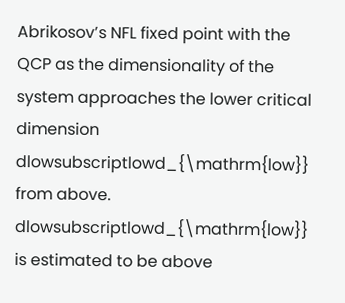Abrikosov’s NFL fixed point with the QCP as the dimensionality of the system approaches the lower critical dimension dlowsubscriptlowd_{\mathrm{low}} from above. dlowsubscriptlowd_{\mathrm{low}} is estimated to be above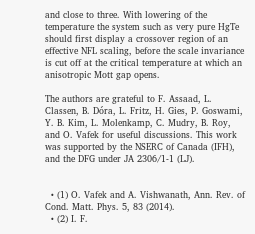and close to three. With lowering of the temperature the system such as very pure HgTe should first display a crossover region of an effective NFL scaling, before the scale invariance is cut off at the critical temperature at which an anisotropic Mott gap opens.

The authors are grateful to F. Assaad, L. Classen, B. Dóra, L. Fritz, H. Gies, P. Goswami, Y. B. Kim, L. Molenkamp, C. Mudry, B. Roy, and O. Vafek for useful discussions. This work was supported by the NSERC of Canada (IFH), and the DFG under JA 2306/1-1 (LJ).


  • (1) O. Vafek and A. Vishwanath, Ann. Rev. of Cond. Matt. Phys. 5, 83 (2014).
  • (2) I. F.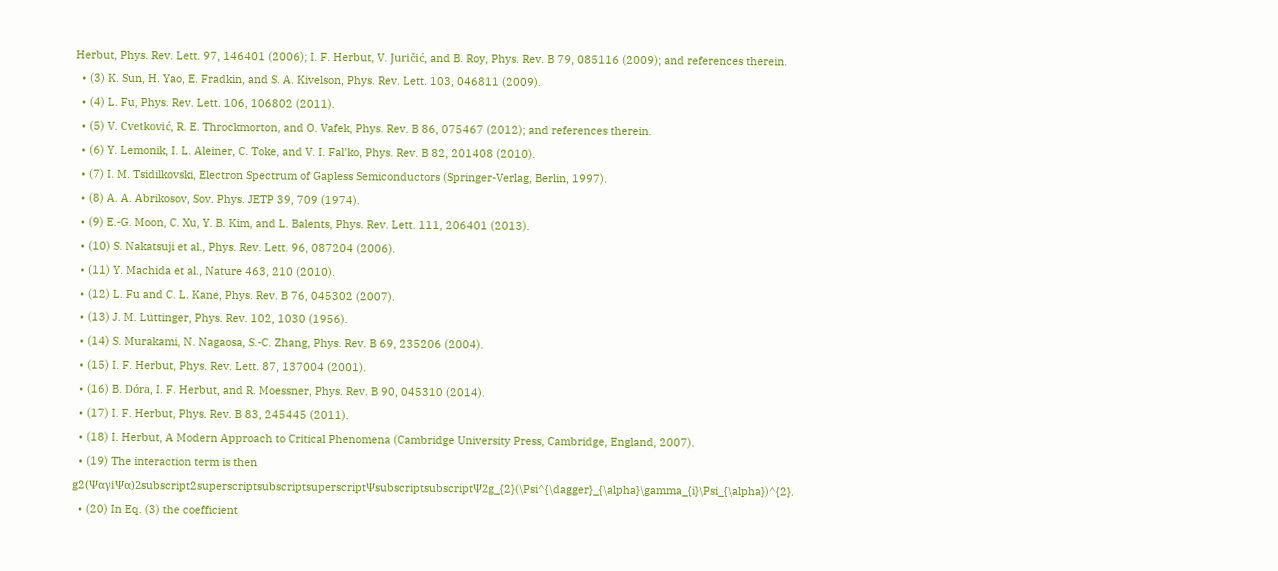Herbut, Phys. Rev. Lett. 97, 146401 (2006); I. F. Herbut, V. Juričić, and B. Roy, Phys. Rev. B 79, 085116 (2009); and references therein.
  • (3) K. Sun, H. Yao, E. Fradkin, and S. A. Kivelson, Phys. Rev. Lett. 103, 046811 (2009).
  • (4) L. Fu, Phys. Rev. Lett. 106, 106802 (2011).
  • (5) V. Cvetković, R. E. Throckmorton, and O. Vafek, Phys. Rev. B 86, 075467 (2012); and references therein.
  • (6) Y. Lemonik, I. L. Aleiner, C. Toke, and V. I. Fal’ko, Phys. Rev. B 82, 201408 (2010).
  • (7) I. M. Tsidilkovski, Electron Spectrum of Gapless Semiconductors (Springer-Verlag, Berlin, 1997).
  • (8) A. A. Abrikosov, Sov. Phys. JETP 39, 709 (1974).
  • (9) E.-G. Moon, C. Xu, Y. B. Kim, and L. Balents, Phys. Rev. Lett. 111, 206401 (2013).
  • (10) S. Nakatsuji et al., Phys. Rev. Lett. 96, 087204 (2006).
  • (11) Y. Machida et al., Nature 463, 210 (2010).
  • (12) L. Fu and C. L. Kane, Phys. Rev. B 76, 045302 (2007).
  • (13) J. M. Luttinger, Phys. Rev. 102, 1030 (1956).
  • (14) S. Murakami, N. Nagaosa, S.-C. Zhang, Phys. Rev. B 69, 235206 (2004).
  • (15) I. F. Herbut, Phys. Rev. Lett. 87, 137004 (2001).
  • (16) B. Dóra, I. F. Herbut, and R. Moessner, Phys. Rev. B 90, 045310 (2014).
  • (17) I. F. Herbut, Phys. Rev. B 83, 245445 (2011).
  • (18) I. Herbut, A Modern Approach to Critical Phenomena (Cambridge University Press, Cambridge, England, 2007).
  • (19) The interaction term is then g2(ΨαγiΨα)2subscript2superscriptsubscriptsuperscriptΨsubscriptsubscriptΨ2g_{2}(\Psi^{\dagger}_{\alpha}\gamma_{i}\Psi_{\alpha})^{2}.
  • (20) In Eq. (3) the coefficient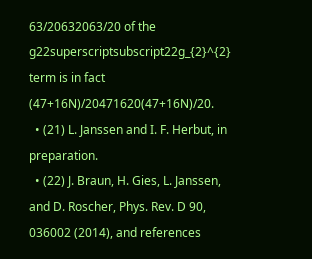63/20632063/20 of the g22superscriptsubscript22g_{2}^{2} term is in fact (47+16N)/20471620(47+16N)/20.
  • (21) L. Janssen and I. F. Herbut, in preparation.
  • (22) J. Braun, H. Gies, L. Janssen, and D. Roscher, Phys. Rev. D 90, 036002 (2014), and references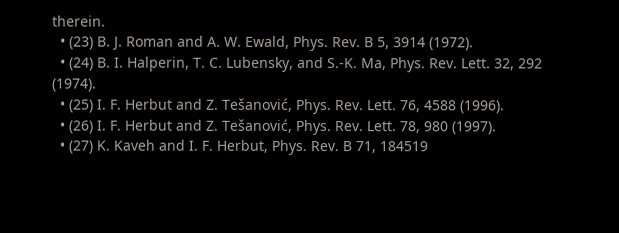therein.
  • (23) B. J. Roman and A. W. Ewald, Phys. Rev. B 5, 3914 (1972).
  • (24) B. I. Halperin, T. C. Lubensky, and S.-K. Ma, Phys. Rev. Lett. 32, 292 (1974).
  • (25) I. F. Herbut and Z. Tešanović, Phys. Rev. Lett. 76, 4588 (1996).
  • (26) I. F. Herbut and Z. Tešanović, Phys. Rev. Lett. 78, 980 (1997).
  • (27) K. Kaveh and I. F. Herbut, Phys. Rev. B 71, 184519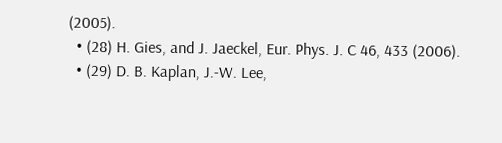(2005).
  • (28) H. Gies, and J. Jaeckel, Eur. Phys. J. C 46, 433 (2006).
  • (29) D. B. Kaplan, J.-W. Lee,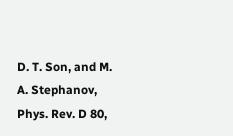D. T. Son, and M. A. Stephanov, Phys. Rev. D 80,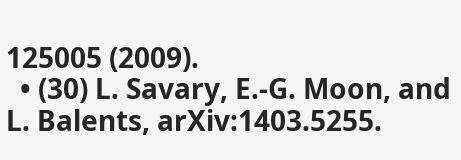125005 (2009).
  • (30) L. Savary, E.-G. Moon, and L. Balents, arXiv:1403.5255.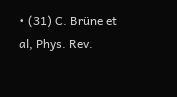• (31) C. Brüne et al, Phys. Rev.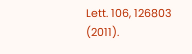Lett. 106, 126803 (2011).